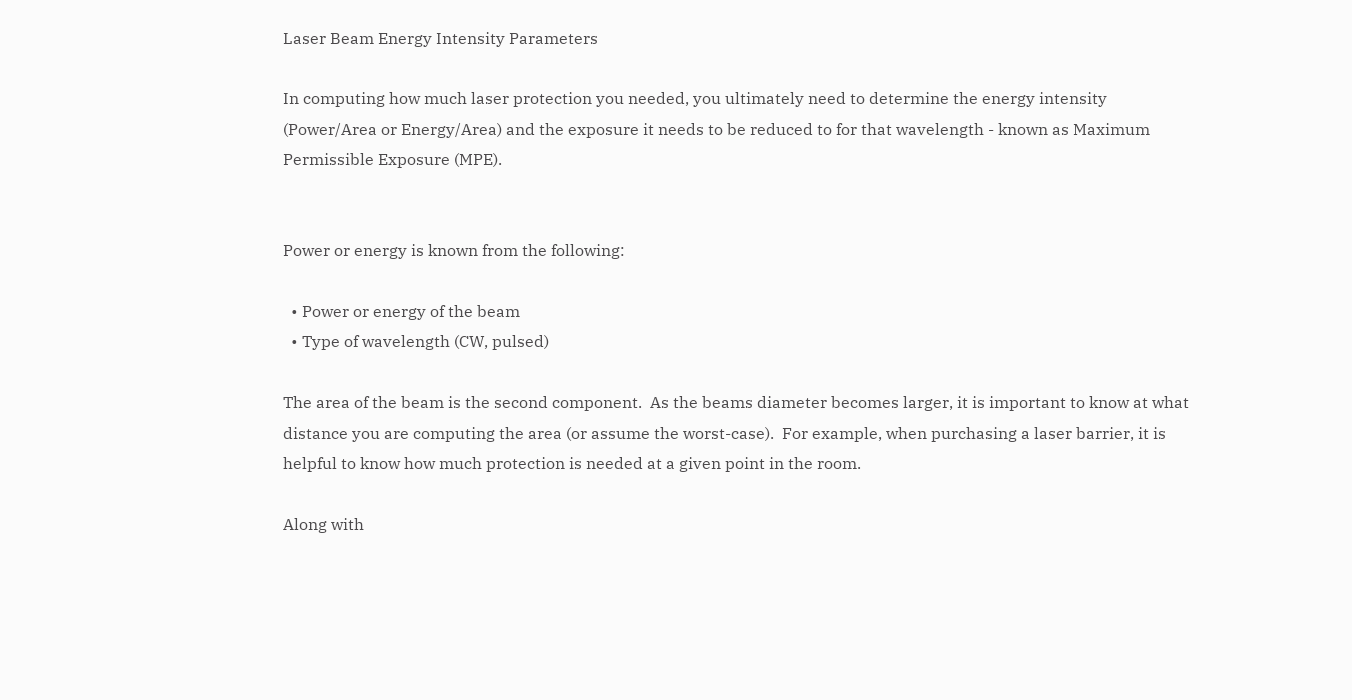Laser Beam Energy Intensity Parameters

In computing how much laser protection you needed, you ultimately need to determine the energy intensity (Power/Area or Energy/Area) and the exposure it needs to be reduced to for that wavelength - known as Maximum Permissible Exposure (MPE).


Power or energy is known from the following:

  • Power or energy of the beam
  • Type of wavelength (CW, pulsed)

The area of the beam is the second component.  As the beams diameter becomes larger, it is important to know at what distance you are computing the area (or assume the worst-case).  For example, when purchasing a laser barrier, it is helpful to know how much protection is needed at a given point in the room.

Along with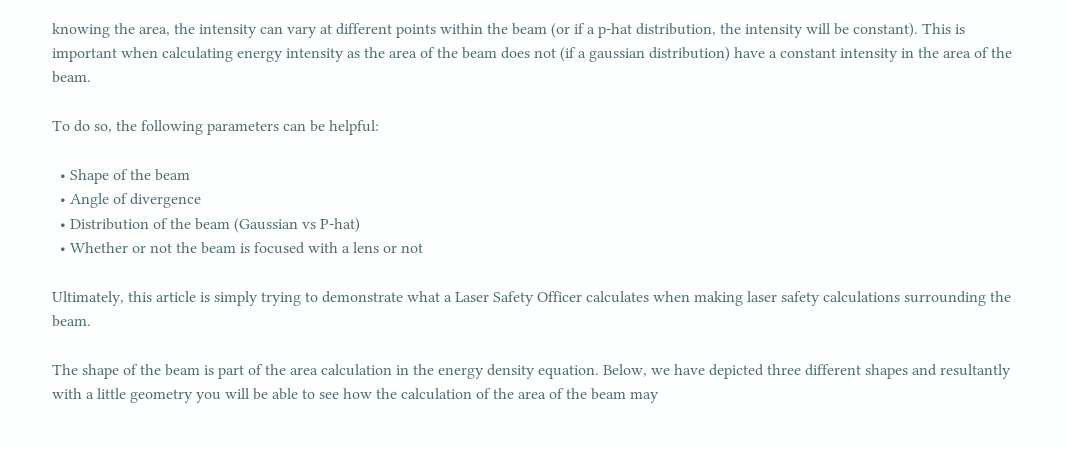knowing the area, the intensity can vary at different points within the beam (or if a p-hat distribution, the intensity will be constant). This is important when calculating energy intensity as the area of the beam does not (if a gaussian distribution) have a constant intensity in the area of the beam.

To do so, the following parameters can be helpful:

  • Shape of the beam
  • Angle of divergence
  • Distribution of the beam (Gaussian vs P-hat)
  • Whether or not the beam is focused with a lens or not

Ultimately, this article is simply trying to demonstrate what a Laser Safety Officer calculates when making laser safety calculations surrounding the beam.

The shape of the beam is part of the area calculation in the energy density equation. Below, we have depicted three different shapes and resultantly with a little geometry you will be able to see how the calculation of the area of the beam may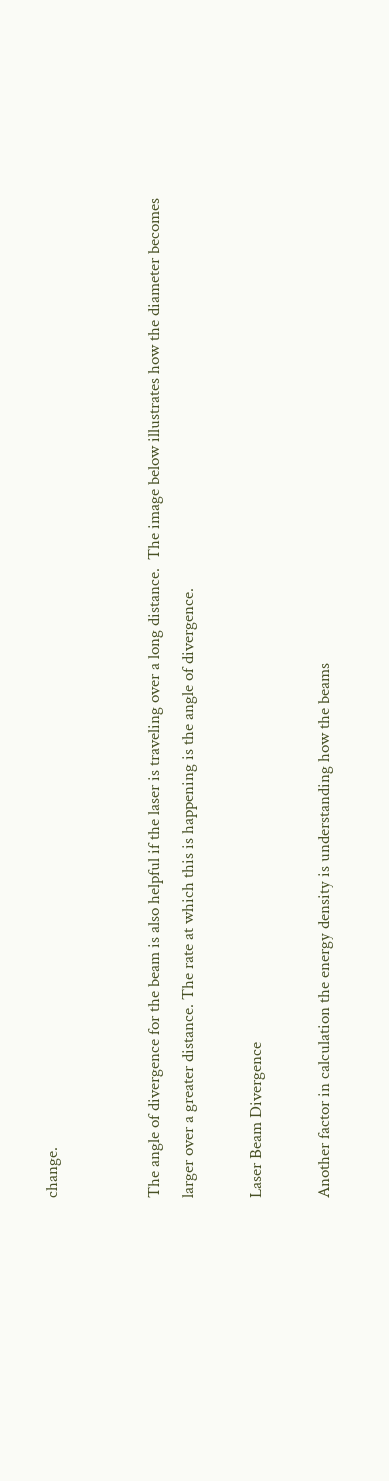change.


The angle of divergence for the beam is also helpful if the laser is traveling over a long distance.  The image below illustrates how the diameter becomes larger over a greater distance. The rate at which this is happening is the angle of divergence.

Laser Beam Divergence

Another factor in calculation the energy density is understanding how the beams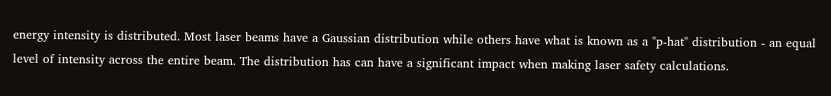energy intensity is distributed. Most laser beams have a Gaussian distribution while others have what is known as a "p-hat" distribution - an equal level of intensity across the entire beam. The distribution has can have a significant impact when making laser safety calculations.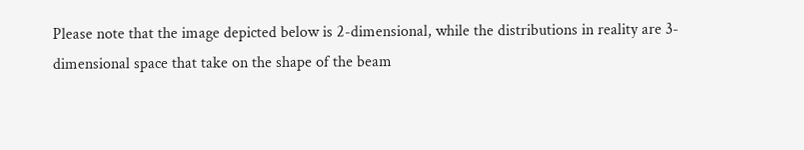Please note that the image depicted below is 2-dimensional, while the distributions in reality are 3-dimensional space that take on the shape of the beam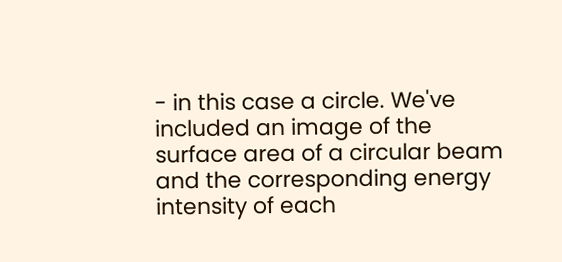- in this case a circle. We've included an image of the surface area of a circular beam and the corresponding energy intensity of each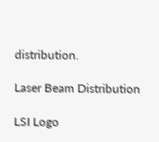distribution.

Laser Beam Distribution

LSI Logo